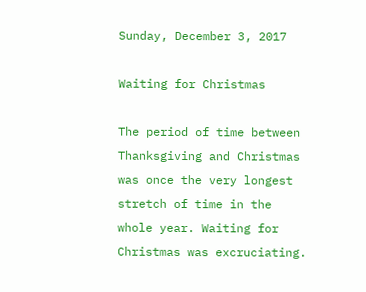Sunday, December 3, 2017

Waiting for Christmas

The period of time between Thanksgiving and Christmas was once the very longest stretch of time in the whole year. Waiting for Christmas was excruciating.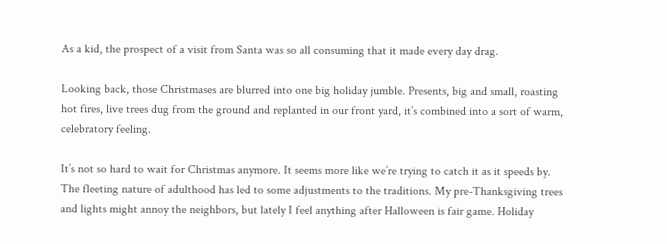As a kid, the prospect of a visit from Santa was so all consuming that it made every day drag.

Looking back, those Christmases are blurred into one big holiday jumble. Presents, big and small, roasting hot fires, live trees dug from the ground and replanted in our front yard, it’s combined into a sort of warm, celebratory feeling.

It’s not so hard to wait for Christmas anymore. It seems more like we’re trying to catch it as it speeds by. The fleeting nature of adulthood has led to some adjustments to the traditions. My pre-Thanksgiving trees and lights might annoy the neighbors, but lately I feel anything after Halloween is fair game. Holiday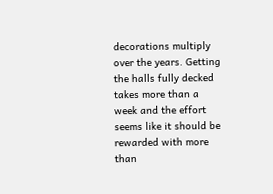decorations multiply over the years. Getting the halls fully decked takes more than a week and the effort seems like it should be rewarded with more than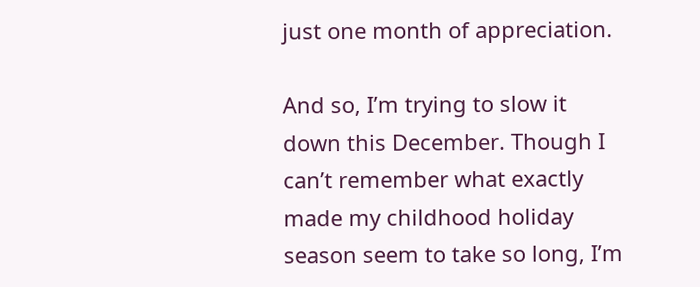just one month of appreciation.

And so, I’m trying to slow it down this December. Though I can’t remember what exactly made my childhood holiday season seem to take so long, I’m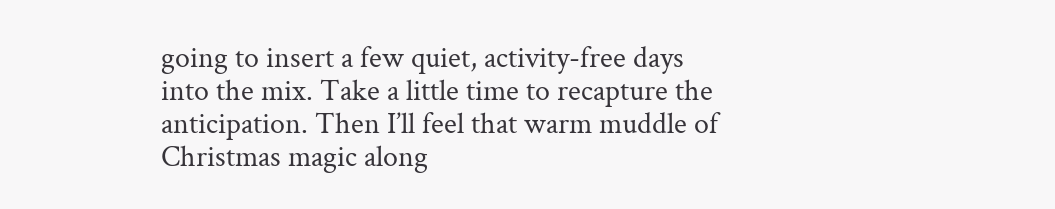going to insert a few quiet, activity-free days into the mix. Take a little time to recapture the anticipation. Then I’ll feel that warm muddle of Christmas magic along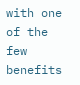with one of the few benefits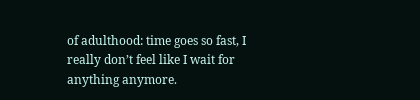of adulthood: time goes so fast, I really don’t feel like I wait for anything anymore.